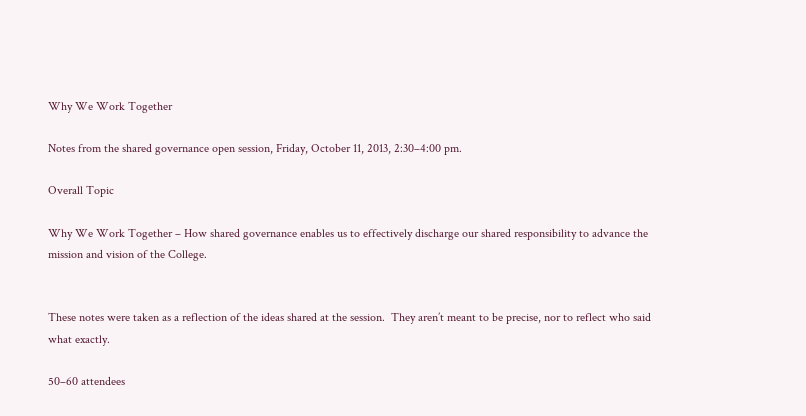Why We Work Together

Notes from the shared governance open session, Friday, October 11, 2013, 2:30–4:00 pm.

Overall Topic

Why We Work Together – How shared governance enables us to effectively discharge our shared responsibility to advance the mission and vision of the College.


These notes were taken as a reflection of the ideas shared at the session.  They aren’t meant to be precise, nor to reflect who said what exactly.

50–60 attendees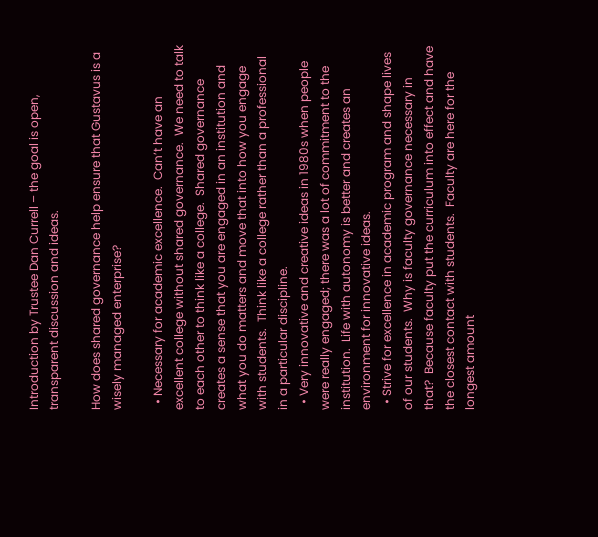Introduction by Trustee Dan Currell – the goal is open, transparent discussion and ideas.

How does shared governance help ensure that Gustavus is a wisely managed enterprise?

  • Necessary for academic excellence.  Can’t have an excellent college without shared governance.  We need to talk to each other to think like a college.  Shared governance creates a sense that you are engaged in an institution and what you do matters and move that into how you engage with students.  Think like a college rather than a professional in a particular discipline.
  • Very innovative and creative ideas in 1980s when people were really engaged; there was a lot of commitment to the institution.  Life with autonomy is better and creates an environment for innovative ideas.
  • Strive for excellence in academic program and shape lives of our students.  Why is faculty governance necessary in that?  Because faculty put the curriculum into effect and have the closest contact with students.  Faculty are here for the longest amount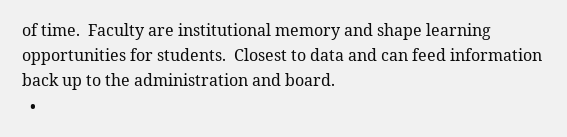of time.  Faculty are institutional memory and shape learning opportunities for students.  Closest to data and can feed information back up to the administration and board.
  •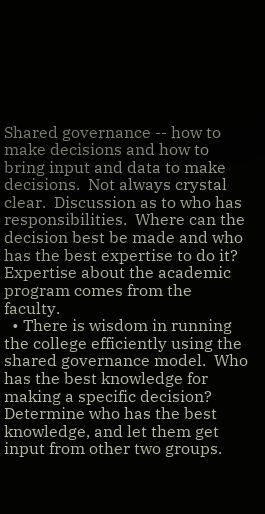Shared governance -- how to make decisions and how to bring input and data to make decisions.  Not always crystal clear.  Discussion as to who has responsibilities.  Where can the decision best be made and who has the best expertise to do it?  Expertise about the academic program comes from the faculty.
  • There is wisdom in running the college efficiently using the shared governance model.  Who has the best knowledge for making a specific decision?  Determine who has the best knowledge, and let them get input from other two groups.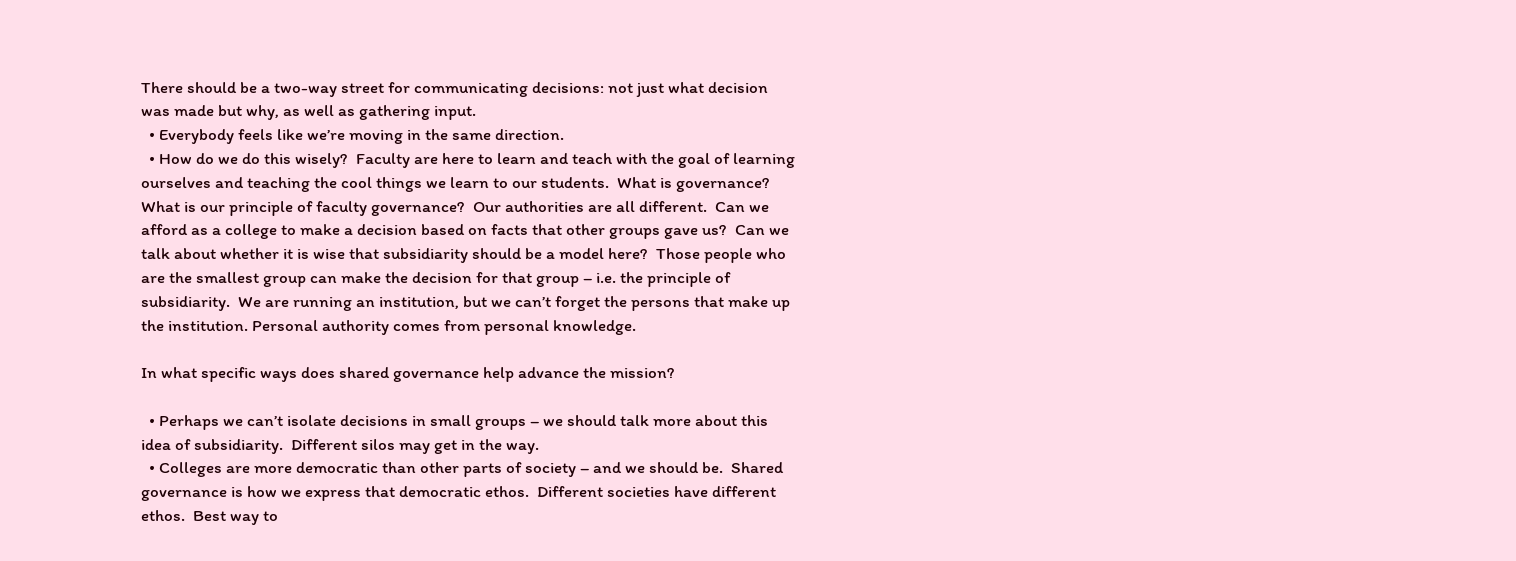There should be a two-way street for communicating decisions: not just what decision was made but why, as well as gathering input.
  • Everybody feels like we’re moving in the same direction.
  • How do we do this wisely?  Faculty are here to learn and teach with the goal of learning ourselves and teaching the cool things we learn to our students.  What is governance?  What is our principle of faculty governance?  Our authorities are all different.  Can we afford as a college to make a decision based on facts that other groups gave us?  Can we talk about whether it is wise that subsidiarity should be a model here?  Those people who are the smallest group can make the decision for that group – i.e. the principle of subsidiarity.  We are running an institution, but we can’t forget the persons that make up the institution. Personal authority comes from personal knowledge.

In what specific ways does shared governance help advance the mission?

  • Perhaps we can’t isolate decisions in small groups – we should talk more about this idea of subsidiarity.  Different silos may get in the way.
  • Colleges are more democratic than other parts of society – and we should be.  Shared governance is how we express that democratic ethos.  Different societies have different ethos.  Best way to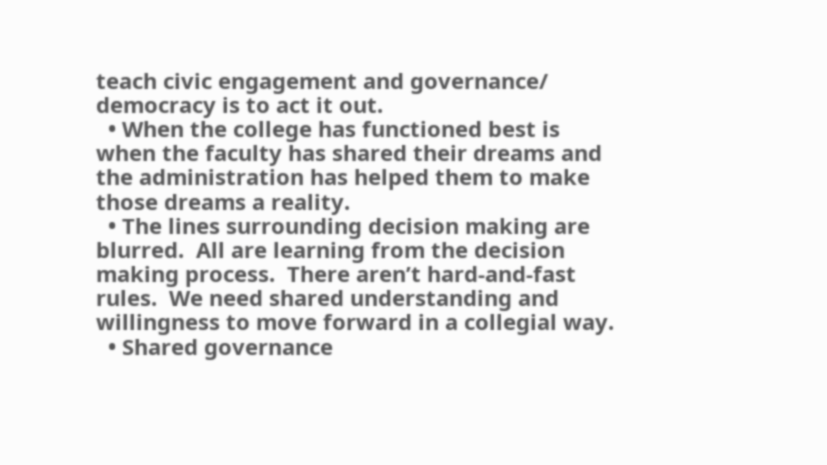teach civic engagement and governance/ democracy is to act it out.
  • When the college has functioned best is when the faculty has shared their dreams and the administration has helped them to make those dreams a reality.
  • The lines surrounding decision making are blurred.  All are learning from the decision making process.  There aren’t hard-and-fast rules.  We need shared understanding and willingness to move forward in a collegial way.
  • Shared governance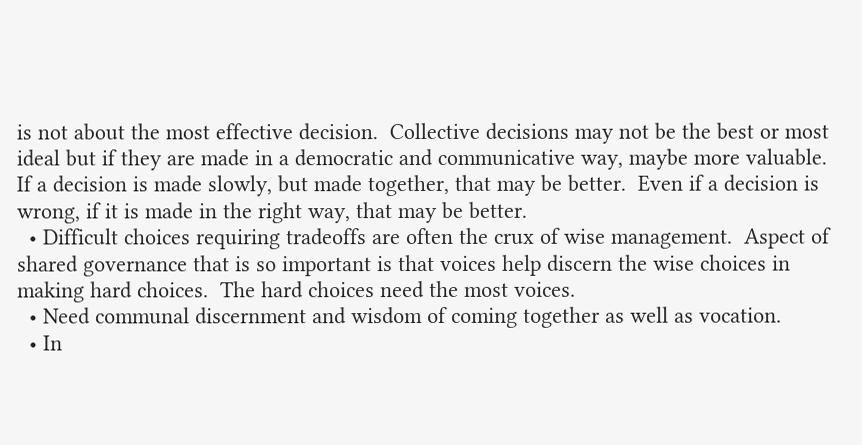is not about the most effective decision.  Collective decisions may not be the best or most ideal but if they are made in a democratic and communicative way, maybe more valuable.  If a decision is made slowly, but made together, that may be better.  Even if a decision is wrong, if it is made in the right way, that may be better.
  • Difficult choices requiring tradeoffs are often the crux of wise management.  Aspect of shared governance that is so important is that voices help discern the wise choices in making hard choices.  The hard choices need the most voices.
  • Need communal discernment and wisdom of coming together as well as vocation.
  • In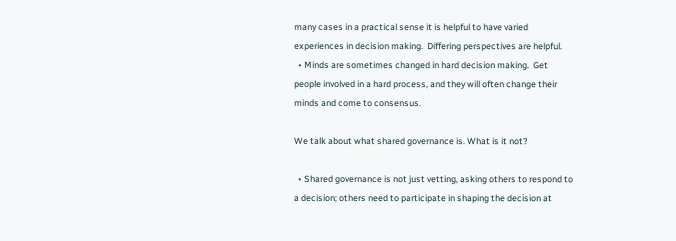many cases in a practical sense it is helpful to have varied experiences in decision making.  Differing perspectives are helpful.
  • Minds are sometimes changed in hard decision making.  Get people involved in a hard process, and they will often change their minds and come to consensus.

We talk about what shared governance is. What is it not?

  • Shared governance is not just vetting, asking others to respond to a decision; others need to participate in shaping the decision at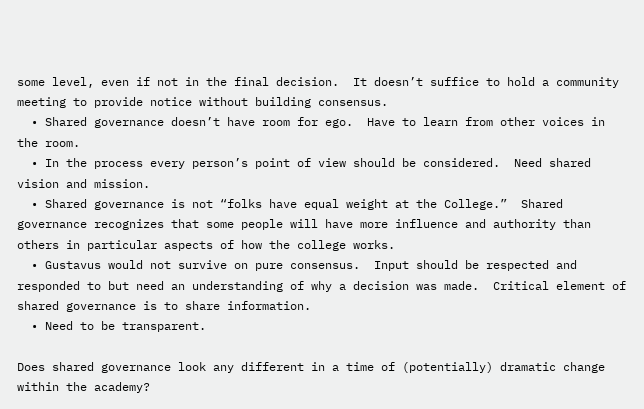some level, even if not in the final decision.  It doesn’t suffice to hold a community meeting to provide notice without building consensus.
  • Shared governance doesn’t have room for ego.  Have to learn from other voices in the room.
  • In the process every person’s point of view should be considered.  Need shared vision and mission.
  • Shared governance is not “folks have equal weight at the College.”  Shared governance recognizes that some people will have more influence and authority than others in particular aspects of how the college works.
  • Gustavus would not survive on pure consensus.  Input should be respected and responded to but need an understanding of why a decision was made.  Critical element of shared governance is to share information.
  • Need to be transparent.

Does shared governance look any different in a time of (potentially) dramatic change within the academy?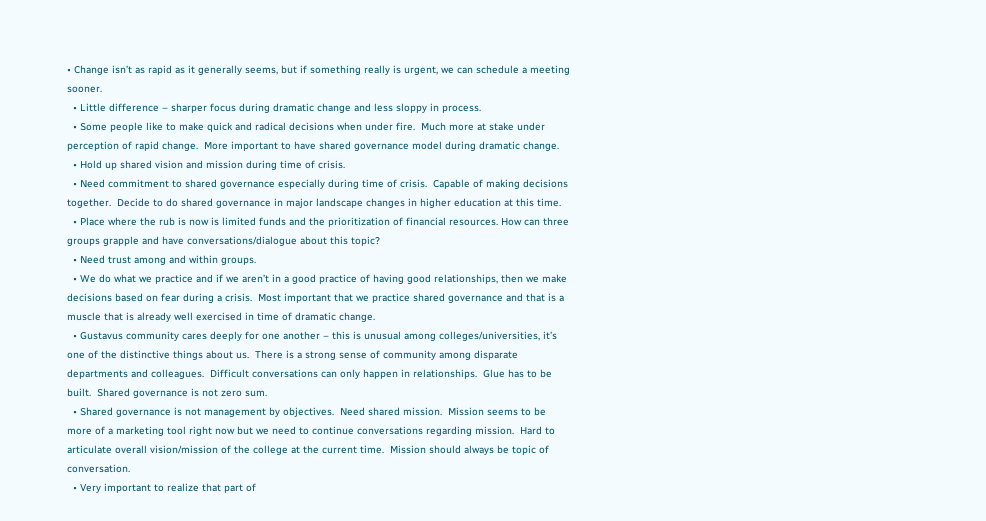• Change isn’t as rapid as it generally seems, but if something really is urgent, we can schedule a meeting sooner.
  • Little difference – sharper focus during dramatic change and less sloppy in process.
  • Some people like to make quick and radical decisions when under fire.  Much more at stake under perception of rapid change.  More important to have shared governance model during dramatic change.
  • Hold up shared vision and mission during time of crisis.
  • Need commitment to shared governance especially during time of crisis.  Capable of making decisions together.  Decide to do shared governance in major landscape changes in higher education at this time.
  • Place where the rub is now is limited funds and the prioritization of financial resources. How can three groups grapple and have conversations/dialogue about this topic?
  • Need trust among and within groups.
  • We do what we practice and if we aren’t in a good practice of having good relationships, then we make decisions based on fear during a crisis.  Most important that we practice shared governance and that is a muscle that is already well exercised in time of dramatic change.
  • Gustavus community cares deeply for one another – this is unusual among colleges/universities, it’s one of the distinctive things about us.  There is a strong sense of community among disparate departments and colleagues.  Difficult conversations can only happen in relationships.  Glue has to be built.  Shared governance is not zero sum.
  • Shared governance is not management by objectives.  Need shared mission.  Mission seems to be more of a marketing tool right now but we need to continue conversations regarding mission.  Hard to articulate overall vision/mission of the college at the current time.  Mission should always be topic of conversation.
  • Very important to realize that part of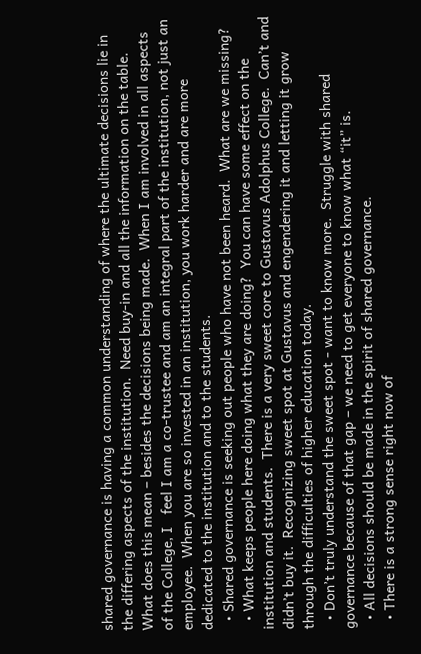shared governance is having a common understanding of where the ultimate decisions lie in the differing aspects of the institution.  Need buy-in and all the information on the table.  What does this mean – besides the decisions being made.  When I am involved in all aspects of the College, I   feel I am a co-trustee and am an integral part of the institution, not just an employee.  When you are so invested in an institution, you work harder and are more dedicated to the institution and to the students.
  • Shared governance is seeking out people who have not been heard.  What are we missing?
  • What keeps people here doing what they are doing?  You can have some effect on the institution and students.  There is a very sweet core to Gustavus Adolphus College.  Can’t and didn’t buy it.  Recognizing sweet spot at Gustavus and engendering it and letting it grow through the difficulties of higher education today.
  • Don’t truly understand the sweet spot - want to know more.  Struggle with shared governance because of that gap – we need to get everyone to know what “it” is.
  • All decisions should be made in the spirit of shared governance.
  • There is a strong sense right now of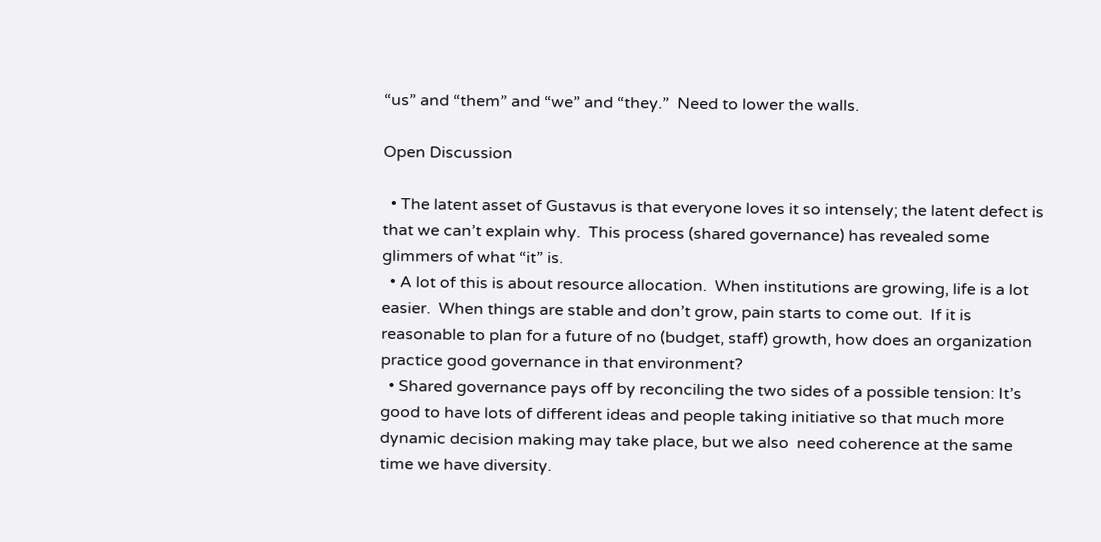“us” and “them” and “we” and “they.”  Need to lower the walls.

Open Discussion

  • The latent asset of Gustavus is that everyone loves it so intensely; the latent defect is that we can’t explain why.  This process (shared governance) has revealed some glimmers of what “it” is.
  • A lot of this is about resource allocation.  When institutions are growing, life is a lot easier.  When things are stable and don’t grow, pain starts to come out.  If it is reasonable to plan for a future of no (budget, staff) growth, how does an organization practice good governance in that environment?
  • Shared governance pays off by reconciling the two sides of a possible tension: It’s good to have lots of different ideas and people taking initiative so that much more dynamic decision making may take place, but we also  need coherence at the same time we have diversity.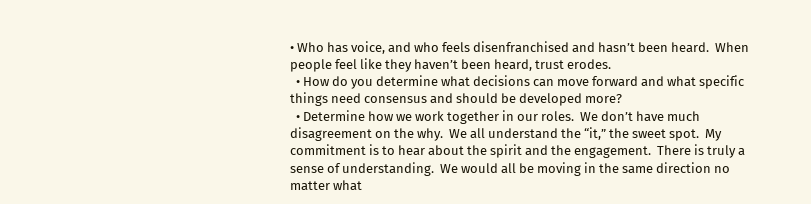• Who has voice, and who feels disenfranchised and hasn’t been heard.  When people feel like they haven’t been heard, trust erodes.
  • How do you determine what decisions can move forward and what specific things need consensus and should be developed more?
  • Determine how we work together in our roles.  We don’t have much disagreement on the why.  We all understand the “it,” the sweet spot.  My commitment is to hear about the spirit and the engagement.  There is truly a sense of understanding.  We would all be moving in the same direction no matter what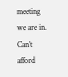meeting we are in.  Can’t afford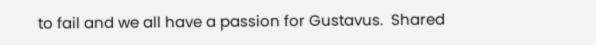to fail and we all have a passion for Gustavus.  Shared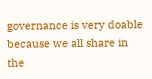governance is very doable because we all share in the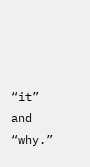“it” and “why.”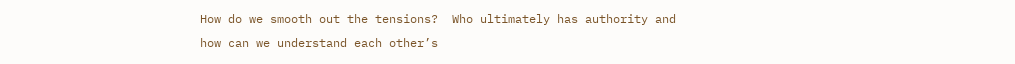How do we smooth out the tensions?  Who ultimately has authority and how can we understand each other’s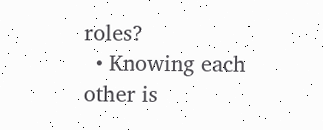roles?
  • Knowing each other is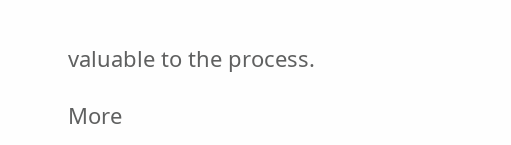valuable to the process.

More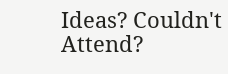Ideas? Couldn't Attend?